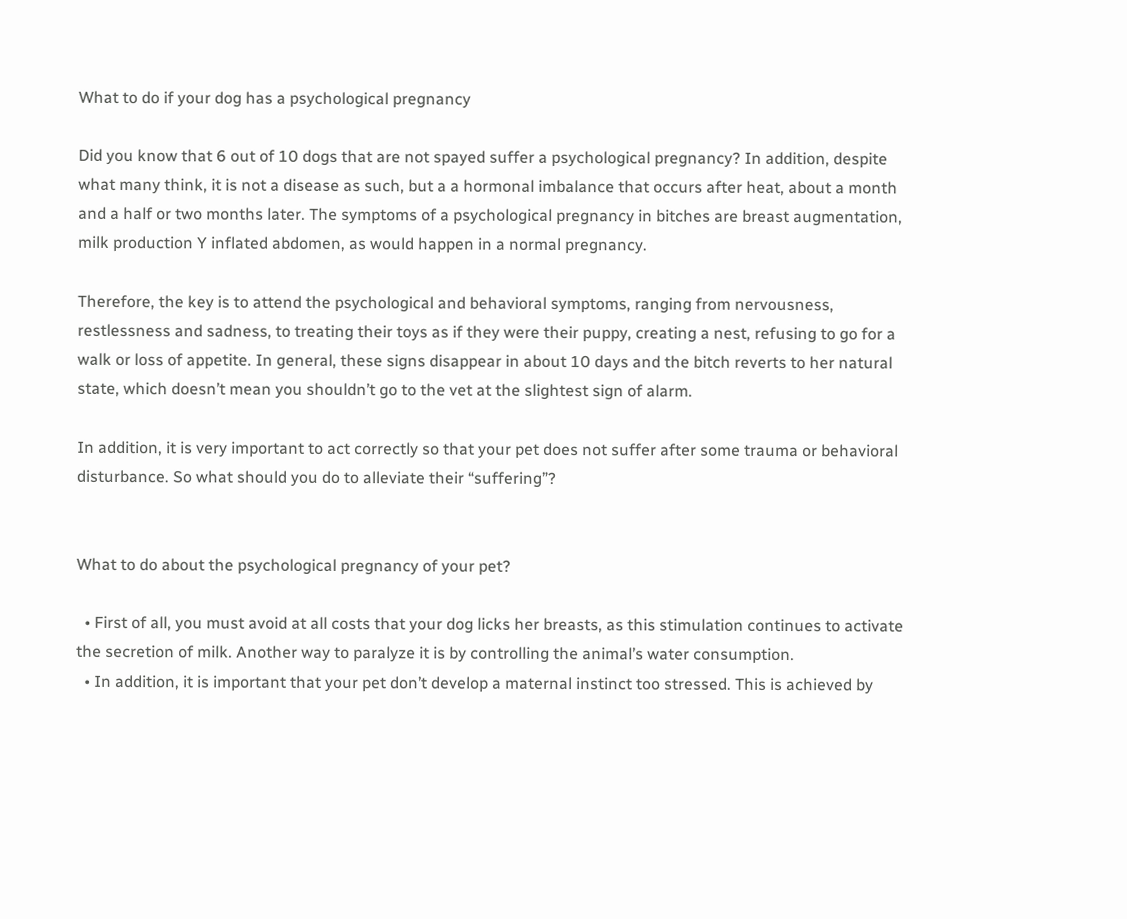What to do if your dog has a psychological pregnancy

Did you know that 6 out of 10 dogs that are not spayed suffer a psychological pregnancy? In addition, despite what many think, it is not a disease as such, but a a hormonal imbalance that occurs after heat, about a month and a half or two months later. The symptoms of a psychological pregnancy in bitches are breast augmentation, milk production Y inflated abdomen, as would happen in a normal pregnancy.

Therefore, the key is to attend the psychological and behavioral symptoms, ranging from nervousness, restlessness and sadness, to treating their toys as if they were their puppy, creating a nest, refusing to go for a walk or loss of appetite. In general, these signs disappear in about 10 days and the bitch reverts to her natural state, which doesn’t mean you shouldn’t go to the vet at the slightest sign of alarm.

In addition, it is very important to act correctly so that your pet does not suffer after some trauma or behavioral disturbance. So what should you do to alleviate their “suffering”?


What to do about the psychological pregnancy of your pet?

  • First of all, you must avoid at all costs that your dog licks her breasts, as this stimulation continues to activate the secretion of milk. Another way to paralyze it is by controlling the animal’s water consumption.
  • In addition, it is important that your pet don’t develop a maternal instinct too stressed. This is achieved by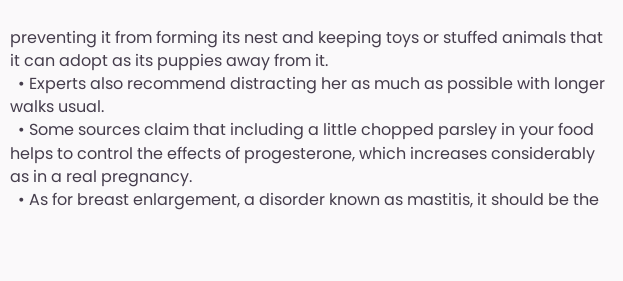preventing it from forming its nest and keeping toys or stuffed animals that it can adopt as its puppies away from it.
  • Experts also recommend distracting her as much as possible with longer walks usual.
  • Some sources claim that including a little chopped parsley in your food helps to control the effects of progesterone, which increases considerably as in a real pregnancy.
  • As for breast enlargement, a disorder known as mastitis, it should be the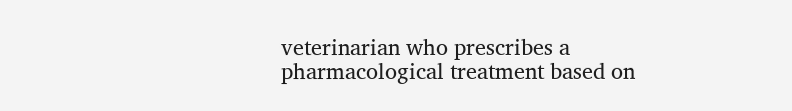veterinarian who prescribes a pharmacological treatment based on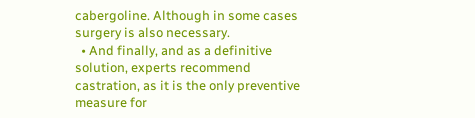cabergoline. Although in some cases surgery is also necessary.
  • And finally, and as a definitive solution, experts recommend castration, as it is the only preventive measure for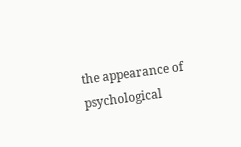the appearance of psychological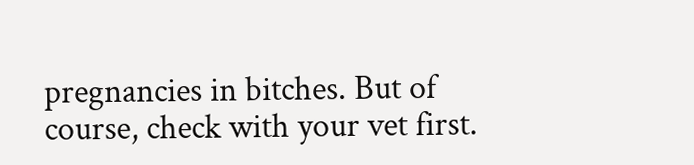pregnancies in bitches. But of course, check with your vet first.